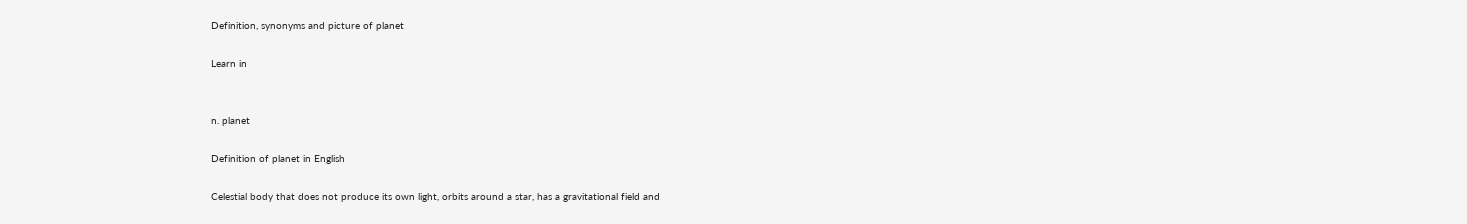Definition, synonyms and picture of planet

Learn in


n. planet

Definition of planet in English

Celestial body that does not produce its own light, orbits around a star, has a gravitational field and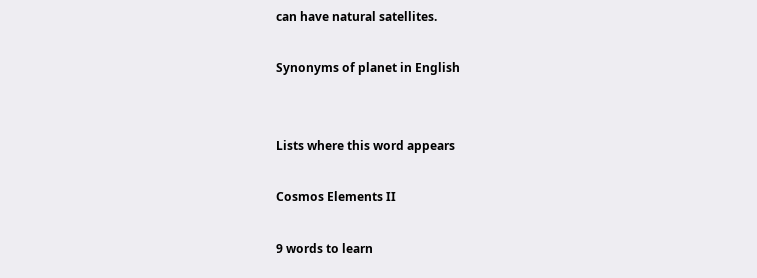can have natural satellites.

Synonyms of planet in English


Lists where this word appears

Cosmos Elements II

9 words to learn